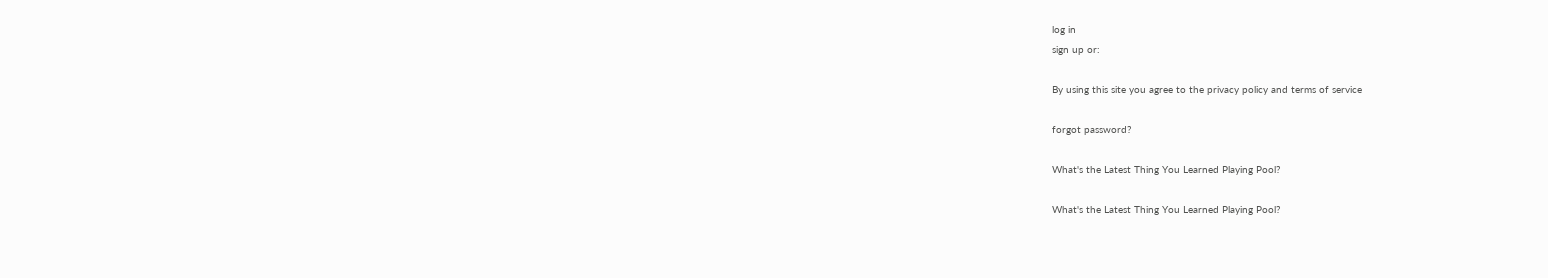log in
sign up or:

By using this site you agree to the privacy policy and terms of service

forgot password?

What's the Latest Thing You Learned Playing Pool?

What's the Latest Thing You Learned Playing Pool?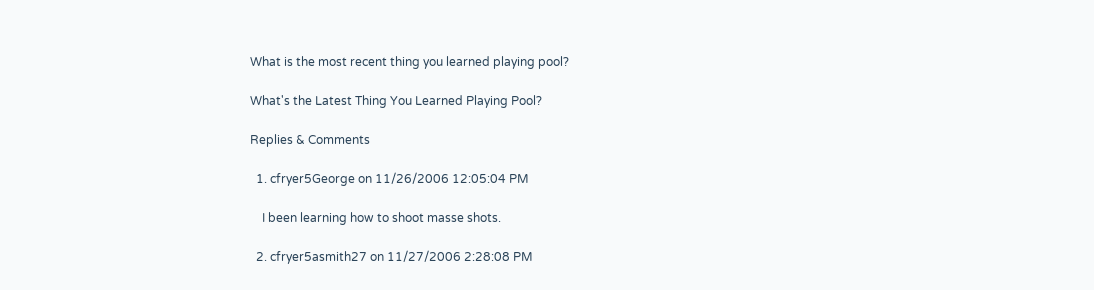What is the most recent thing you learned playing pool?

What's the Latest Thing You Learned Playing Pool?

Replies & Comments

  1. cfryer5George on 11/26/2006 12:05:04 PM

    I been learning how to shoot masse shots.

  2. cfryer5asmith27 on 11/27/2006 2:28:08 PM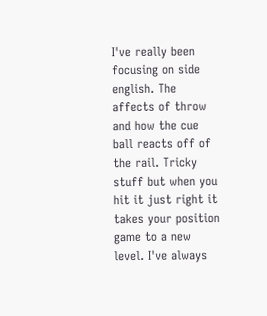I've really been focusing on side english. The affects of throw and how the cue ball reacts off of the rail. Tricky stuff but when you hit it just right it takes your position game to a new level. I've always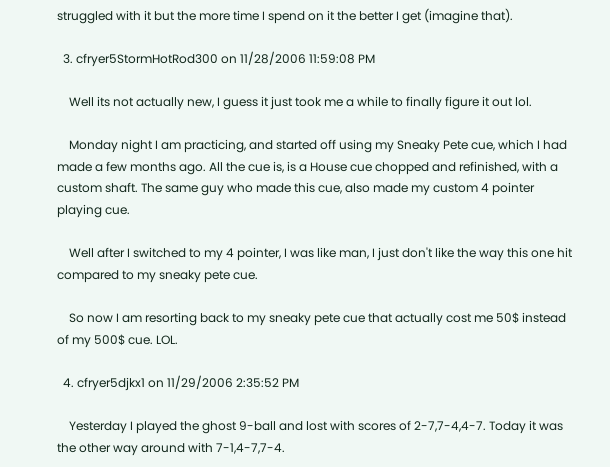struggled with it but the more time I spend on it the better I get (imagine that).

  3. cfryer5StormHotRod300 on 11/28/2006 11:59:08 PM

    Well its not actually new, I guess it just took me a while to finally figure it out lol.

    Monday night I am practicing, and started off using my Sneaky Pete cue, which I had made a few months ago. All the cue is, is a House cue chopped and refinished, with a custom shaft. The same guy who made this cue, also made my custom 4 pointer playing cue.

    Well after I switched to my 4 pointer, I was like man, I just don't like the way this one hit compared to my sneaky pete cue.

    So now I am resorting back to my sneaky pete cue that actually cost me 50$ instead of my 500$ cue. LOL.

  4. cfryer5djkx1 on 11/29/2006 2:35:52 PM

    Yesterday I played the ghost 9-ball and lost with scores of 2-7,7-4,4-7. Today it was the other way around with 7-1,4-7,7-4.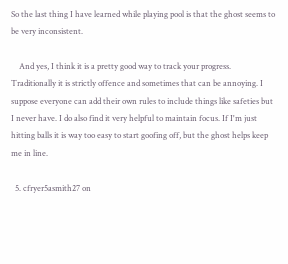So the last thing I have learned while playing pool is that the ghost seems to be very inconsistent.

    And yes, I think it is a pretty good way to track your progress. Traditionally it is strictly offence and sometimes that can be annoying. I suppose everyone can add their own rules to include things like safeties but I never have. I do also find it very helpful to maintain focus. If I'm just hitting balls it is way too easy to start goofing off, but the ghost helps keep me in line.

  5. cfryer5asmith27 on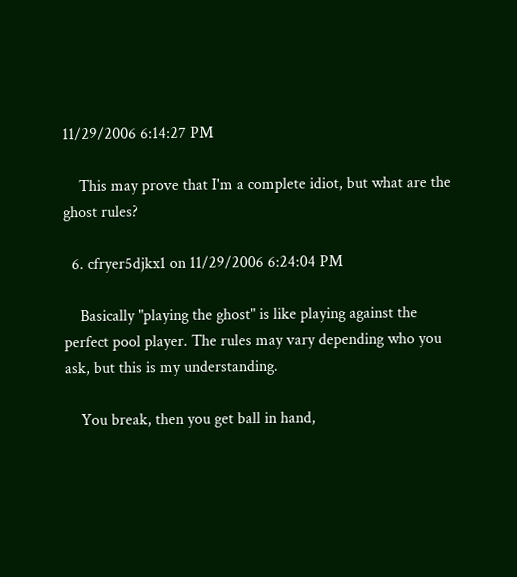11/29/2006 6:14:27 PM

    This may prove that I'm a complete idiot, but what are the ghost rules?

  6. cfryer5djkx1 on 11/29/2006 6:24:04 PM

    Basically "playing the ghost" is like playing against the perfect pool player. The rules may vary depending who you ask, but this is my understanding.

    You break, then you get ball in hand,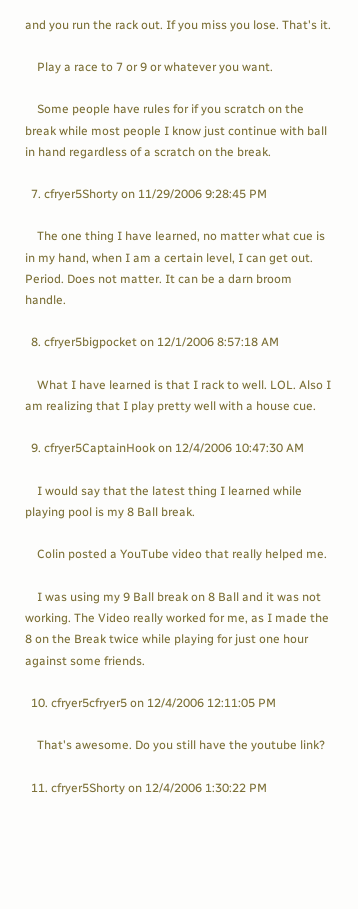and you run the rack out. If you miss you lose. That's it.

    Play a race to 7 or 9 or whatever you want.

    Some people have rules for if you scratch on the break while most people I know just continue with ball in hand regardless of a scratch on the break.

  7. cfryer5Shorty on 11/29/2006 9:28:45 PM

    The one thing I have learned, no matter what cue is in my hand, when I am a certain level, I can get out. Period. Does not matter. It can be a darn broom handle.

  8. cfryer5bigpocket on 12/1/2006 8:57:18 AM

    What I have learned is that I rack to well. LOL. Also I am realizing that I play pretty well with a house cue.

  9. cfryer5CaptainHook on 12/4/2006 10:47:30 AM

    I would say that the latest thing I learned while playing pool is my 8 Ball break.

    Colin posted a YouTube video that really helped me.

    I was using my 9 Ball break on 8 Ball and it was not working. The Video really worked for me, as I made the 8 on the Break twice while playing for just one hour against some friends.

  10. cfryer5cfryer5 on 12/4/2006 12:11:05 PM

    That's awesome. Do you still have the youtube link?

  11. cfryer5Shorty on 12/4/2006 1:30:22 PM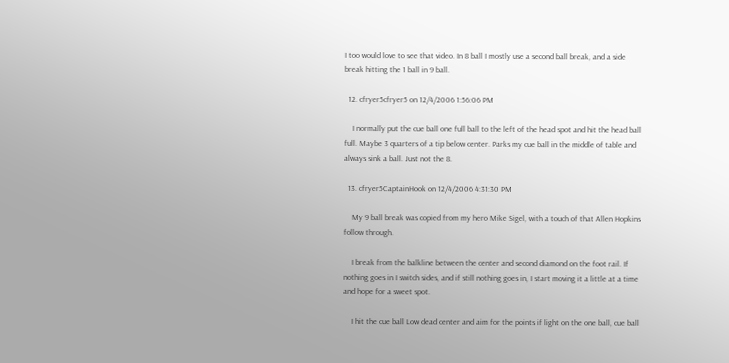I too would love to see that video. In 8 ball I mostly use a second ball break, and a side break hitting the 1 ball in 9 ball.

  12. cfryer5cfryer5 on 12/4/2006 1:56:06 PM

    I normally put the cue ball one full ball to the left of the head spot and hit the head ball full. Maybe 3 quarters of a tip below center. Parks my cue ball in the middle of table and always sink a ball. Just not the 8.

  13. cfryer5CaptainHook on 12/4/2006 4:31:30 PM

    My 9 ball break was copied from my hero Mike Sigel, with a touch of that Allen Hopkins follow through.

    I break from the balkline between the center and second diamond on the foot rail. If nothing goes in I switch sides, and if still nothing goes in, I start moving it a little at a time and hope for a sweet spot.

    I hit the cue ball Low dead center and aim for the points if light on the one ball, cue ball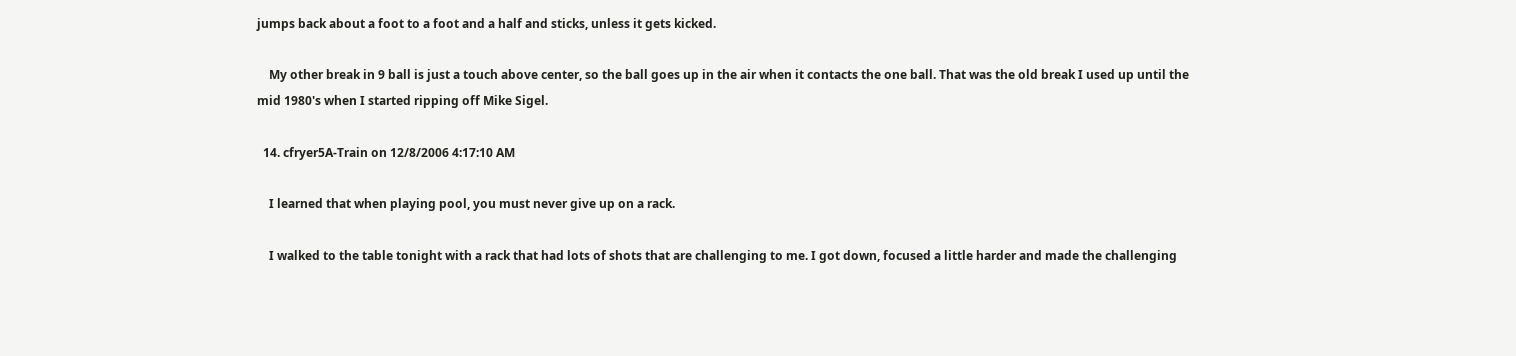jumps back about a foot to a foot and a half and sticks, unless it gets kicked.

    My other break in 9 ball is just a touch above center, so the ball goes up in the air when it contacts the one ball. That was the old break I used up until the mid 1980's when I started ripping off Mike Sigel.

  14. cfryer5A-Train on 12/8/2006 4:17:10 AM

    I learned that when playing pool, you must never give up on a rack.

    I walked to the table tonight with a rack that had lots of shots that are challenging to me. I got down, focused a little harder and made the challenging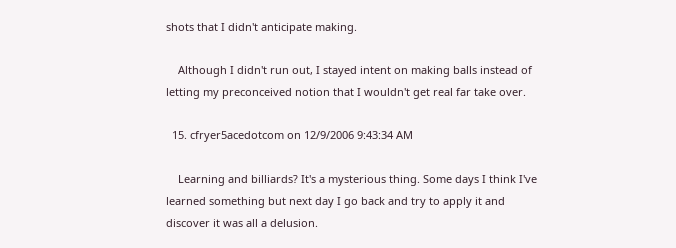shots that I didn't anticipate making.

    Although I didn't run out, I stayed intent on making balls instead of letting my preconceived notion that I wouldn't get real far take over.

  15. cfryer5acedotcom on 12/9/2006 9:43:34 AM

    Learning and billiards? It's a mysterious thing. Some days I think I've learned something but next day I go back and try to apply it and discover it was all a delusion.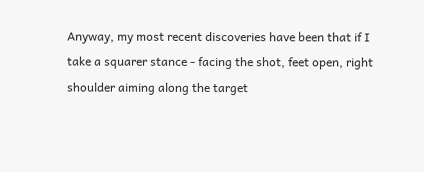Anyway, my most recent discoveries have been that if I take a squarer stance - facing the shot, feet open, right shoulder aiming along the target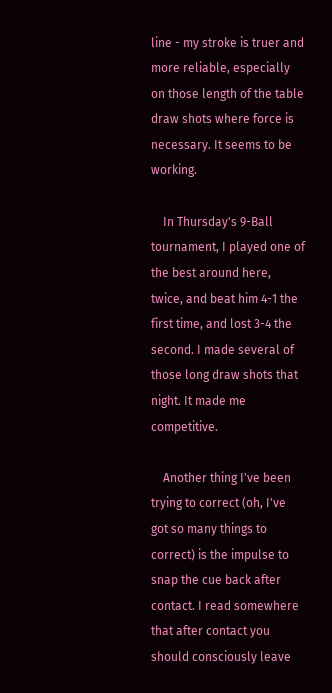line - my stroke is truer and more reliable, especially on those length of the table draw shots where force is necessary. It seems to be working.

    In Thursday's 9-Ball tournament, I played one of the best around here, twice, and beat him 4-1 the first time, and lost 3-4 the second. I made several of those long draw shots that night. It made me competitive.

    Another thing I've been trying to correct (oh, I've got so many things to correct) is the impulse to snap the cue back after contact. I read somewhere that after contact you should consciously leave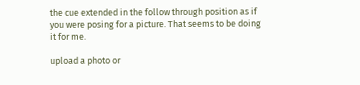the cue extended in the follow through position as if you were posing for a picture. That seems to be doing it for me.

upload a photo or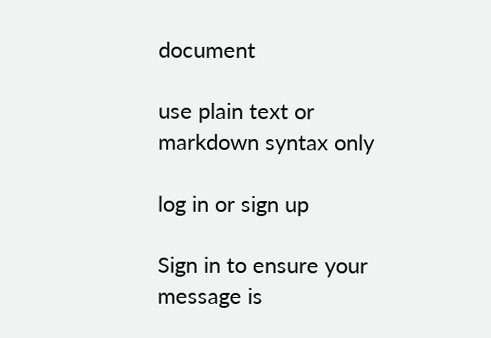document

use plain text or markdown syntax only

log in or sign up

Sign in to ensure your message is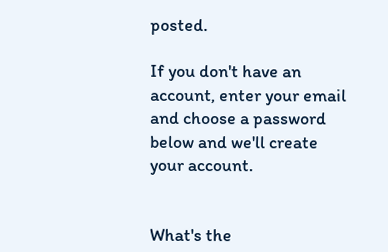posted.

If you don't have an account, enter your email and choose a password below and we'll create your account.


What's the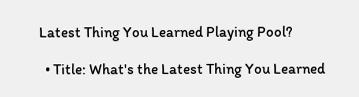Latest Thing You Learned Playing Pool?

  • Title: What's the Latest Thing You Learned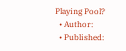Playing Pool?
  • Author:
  • Published: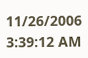11/26/2006 3:39:12 AM